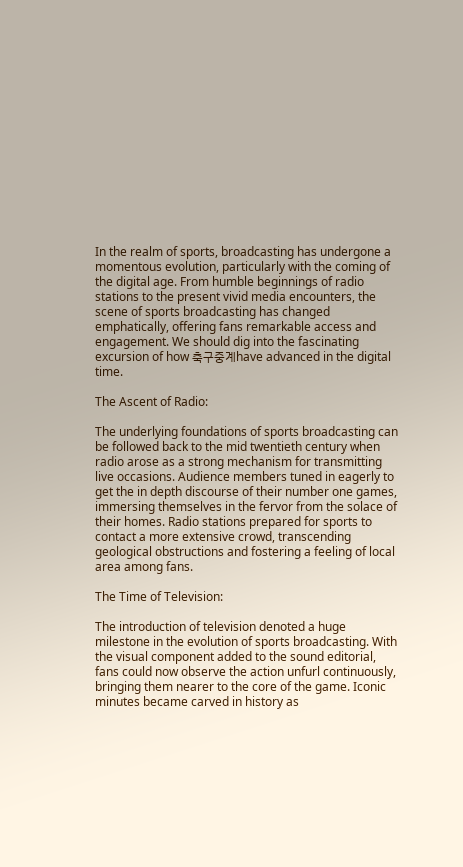In the realm of sports, broadcasting has undergone a momentous evolution, particularly with the coming of the digital age. From humble beginnings of radio stations to the present vivid media encounters, the scene of sports broadcasting has changed emphatically, offering fans remarkable access and engagement. We should dig into the fascinating excursion of how 축구중계have advanced in the digital time.

The Ascent of Radio:

The underlying foundations of sports broadcasting can be followed back to the mid twentieth century when radio arose as a strong mechanism for transmitting live occasions. Audience members tuned in eagerly to get the in depth discourse of their number one games, immersing themselves in the fervor from the solace of their homes. Radio stations prepared for sports to contact a more extensive crowd, transcending geological obstructions and fostering a feeling of local area among fans.

The Time of Television:

The introduction of television denoted a huge milestone in the evolution of sports broadcasting. With the visual component added to the sound editorial, fans could now observe the action unfurl continuously, bringing them nearer to the core of the game. Iconic minutes became carved in history as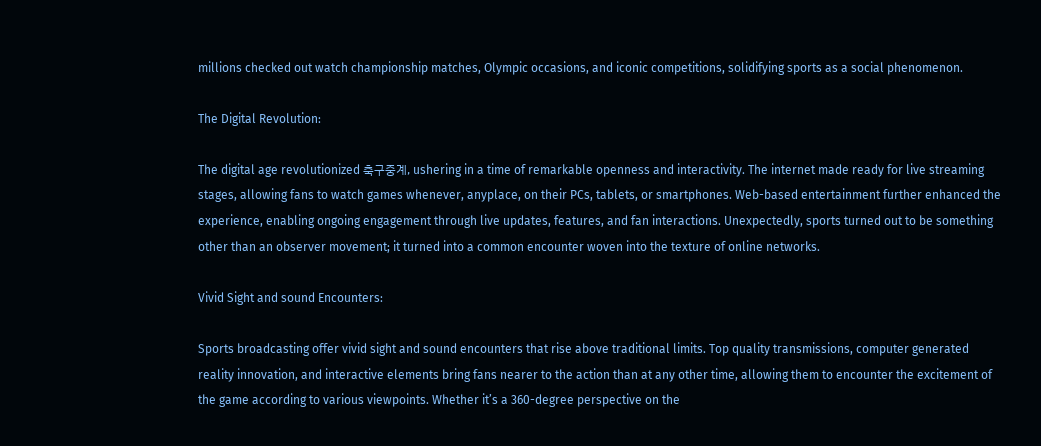millions checked out watch championship matches, Olympic occasions, and iconic competitions, solidifying sports as a social phenomenon.

The Digital Revolution:

The digital age revolutionized 축구중계, ushering in a time of remarkable openness and interactivity. The internet made ready for live streaming stages, allowing fans to watch games whenever, anyplace, on their PCs, tablets, or smartphones. Web-based entertainment further enhanced the experience, enabling ongoing engagement through live updates, features, and fan interactions. Unexpectedly, sports turned out to be something other than an observer movement; it turned into a common encounter woven into the texture of online networks.

Vivid Sight and sound Encounters:

Sports broadcasting offer vivid sight and sound encounters that rise above traditional limits. Top quality transmissions, computer generated reality innovation, and interactive elements bring fans nearer to the action than at any other time, allowing them to encounter the excitement of the game according to various viewpoints. Whether it’s a 360-degree perspective on the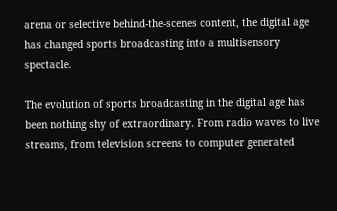arena or selective behind-the-scenes content, the digital age has changed sports broadcasting into a multisensory spectacle.

The evolution of sports broadcasting in the digital age has been nothing shy of extraordinary. From radio waves to live streams, from television screens to computer generated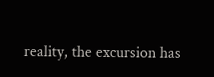reality, the excursion has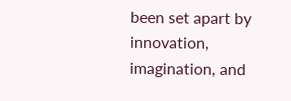been set apart by innovation, imagination, and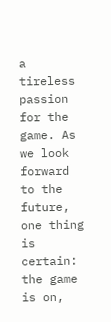a tireless passion for the game. As we look forward to the future, one thing is certain: the game is on,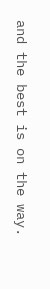and the best is on the way.